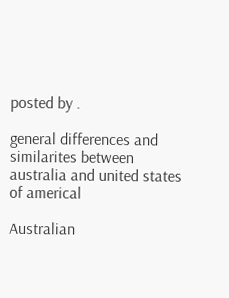posted by .

general differences and similarites between australia and united states of americal

Australian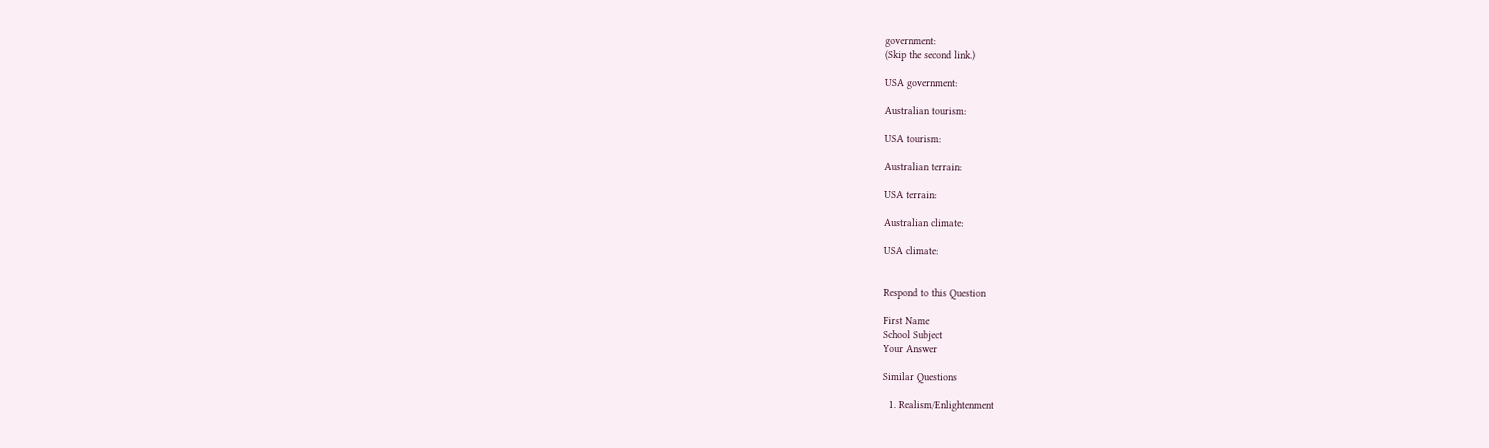government:
(Skip the second link.)

USA government:

Australian tourism:

USA tourism:

Australian terrain:

USA terrain:

Australian climate:

USA climate:


Respond to this Question

First Name
School Subject
Your Answer

Similar Questions

  1. Realism/Enlightenment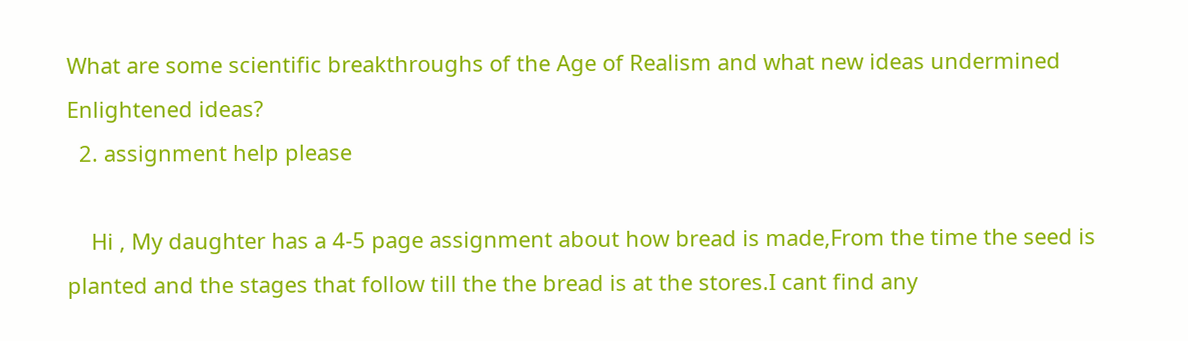What are some scientific breakthroughs of the Age of Realism and what new ideas undermined Enlightened ideas?
  2. assignment help please

    Hi , My daughter has a 4-5 page assignment about how bread is made,From the time the seed is planted and the stages that follow till the the bread is at the stores.I cant find any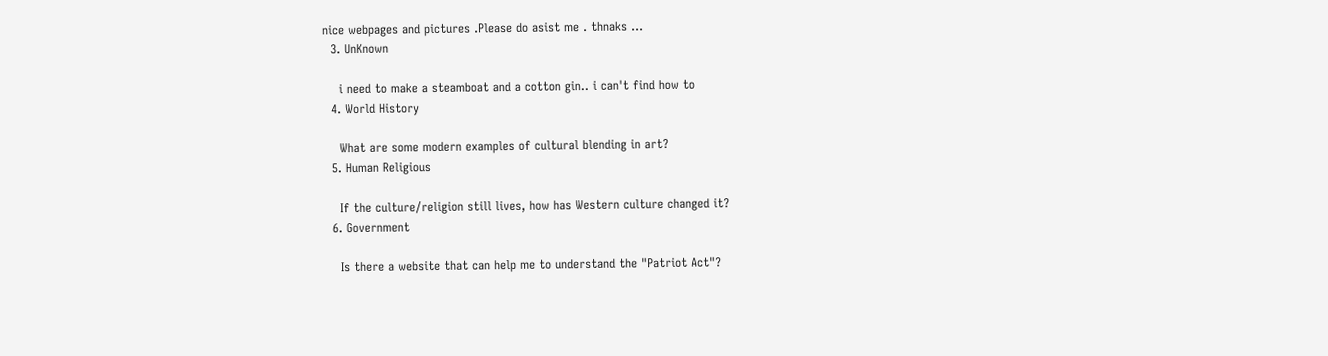nice webpages and pictures .Please do asist me . thnaks …
  3. UnKnown

    i need to make a steamboat and a cotton gin.. i can't find how to
  4. World History

    What are some modern examples of cultural blending in art?
  5. Human Religious

    If the culture/religion still lives, how has Western culture changed it?
  6. Government

    Is there a website that can help me to understand the "Patriot Act"?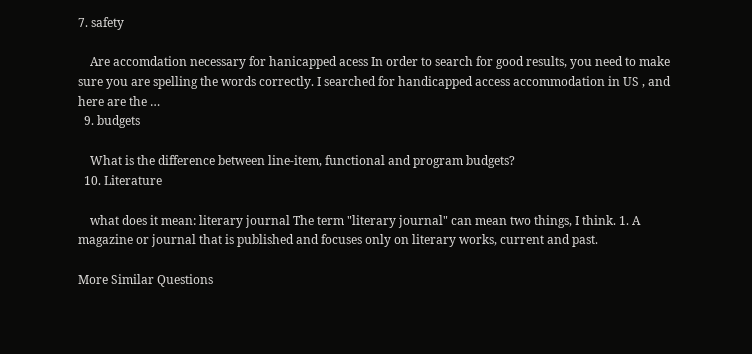7. safety

    Are accomdation necessary for hanicapped acess In order to search for good results, you need to make sure you are spelling the words correctly. I searched for handicapped access accommodation in US , and here are the …
  9. budgets

    What is the difference between line-item, functional and program budgets?
  10. Literature

    what does it mean: literary journal The term "literary journal" can mean two things, I think. 1. A magazine or journal that is published and focuses only on literary works, current and past.

More Similar Questions